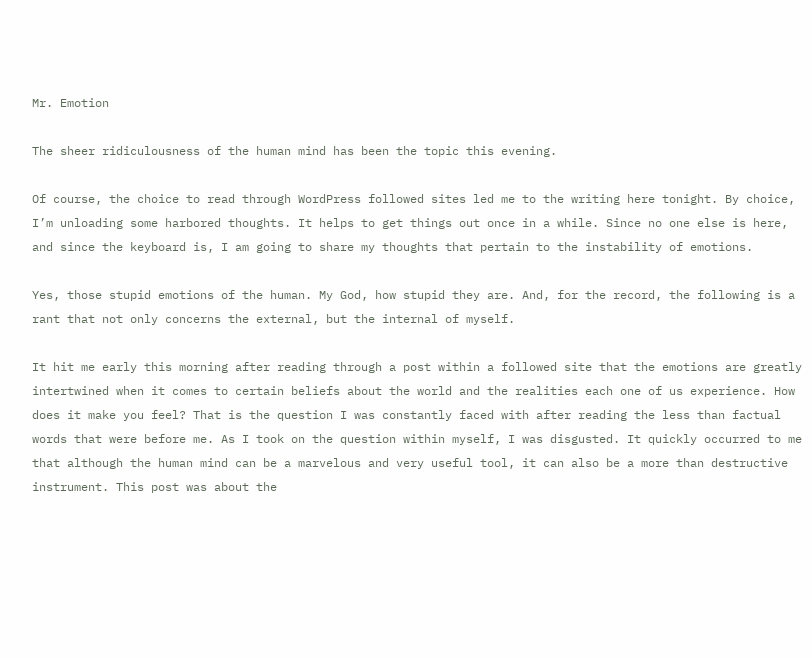Mr. Emotion

The sheer ridiculousness of the human mind has been the topic this evening.

Of course, the choice to read through WordPress followed sites led me to the writing here tonight. By choice, I’m unloading some harbored thoughts. It helps to get things out once in a while. Since no one else is here, and since the keyboard is, I am going to share my thoughts that pertain to the instability of emotions.

Yes, those stupid emotions of the human. My God, how stupid they are. And, for the record, the following is a rant that not only concerns the external, but the internal of myself.

It hit me early this morning after reading through a post within a followed site that the emotions are greatly intertwined when it comes to certain beliefs about the world and the realities each one of us experience. How does it make you feel? That is the question I was constantly faced with after reading the less than factual words that were before me. As I took on the question within myself, I was disgusted. It quickly occurred to me that although the human mind can be a marvelous and very useful tool, it can also be a more than destructive instrument. This post was about the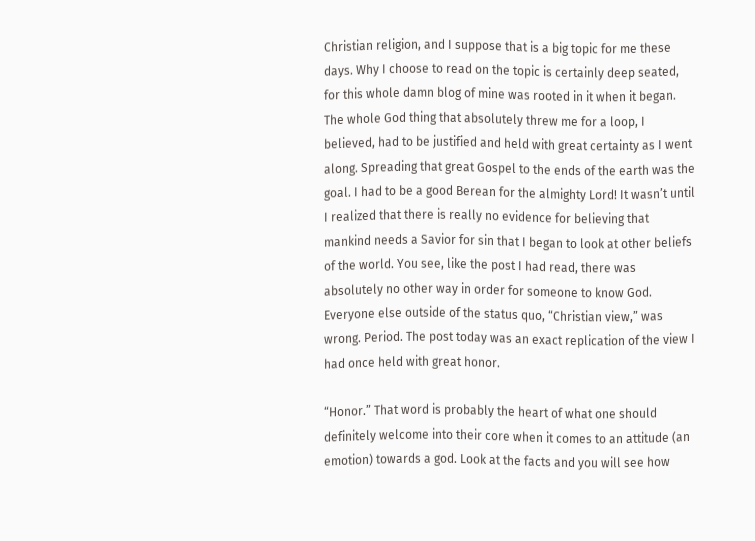Christian religion, and I suppose that is a big topic for me these days. Why I choose to read on the topic is certainly deep seated, for this whole damn blog of mine was rooted in it when it began. The whole God thing that absolutely threw me for a loop, I believed, had to be justified and held with great certainty as I went along. Spreading that great Gospel to the ends of the earth was the goal. I had to be a good Berean for the almighty Lord! It wasn’t until I realized that there is really no evidence for believing that mankind needs a Savior for sin that I began to look at other beliefs of the world. You see, like the post I had read, there was absolutely no other way in order for someone to know God. Everyone else outside of the status quo, “Christian view,” was wrong. Period. The post today was an exact replication of the view I had once held with great honor.

“Honor.” That word is probably the heart of what one should definitely welcome into their core when it comes to an attitude (an emotion) towards a god. Look at the facts and you will see how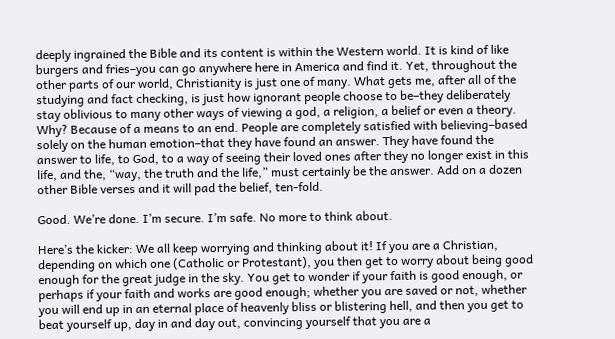deeply ingrained the Bible and its content is within the Western world. It is kind of like burgers and fries–you can go anywhere here in America and find it. Yet, throughout the other parts of our world, Christianity is just one of many. What gets me, after all of the studying and fact checking, is just how ignorant people choose to be–they deliberately stay oblivious to many other ways of viewing a god, a religion, a belief or even a theory. Why? Because of a means to an end. People are completely satisfied with believing–based solely on the human emotion–that they have found an answer. They have found the answer to life, to God, to a way of seeing their loved ones after they no longer exist in this life, and the, “way, the truth and the life,” must certainly be the answer. Add on a dozen other Bible verses and it will pad the belief, ten-fold.

Good. We’re done. I’m secure. I’m safe. No more to think about.

Here’s the kicker: We all keep worrying and thinking about it! If you are a Christian, depending on which one (Catholic or Protestant), you then get to worry about being good enough for the great judge in the sky. You get to wonder if your faith is good enough, or perhaps if your faith and works are good enough; whether you are saved or not, whether you will end up in an eternal place of heavenly bliss or blistering hell, and then you get to beat yourself up, day in and day out, convincing yourself that you are a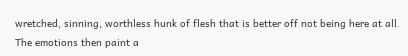wretched, sinning, worthless hunk of flesh that is better off not being here at all. The emotions then paint a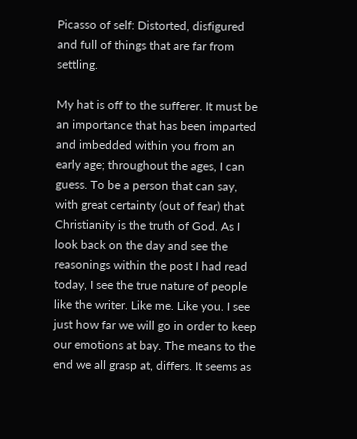Picasso of self: Distorted, disfigured and full of things that are far from settling.

My hat is off to the sufferer. It must be an importance that has been imparted and imbedded within you from an early age; throughout the ages, I can guess. To be a person that can say, with great certainty (out of fear) that Christianity is the truth of God. As I look back on the day and see the reasonings within the post I had read today, I see the true nature of people like the writer. Like me. Like you. I see just how far we will go in order to keep our emotions at bay. The means to the end we all grasp at, differs. It seems as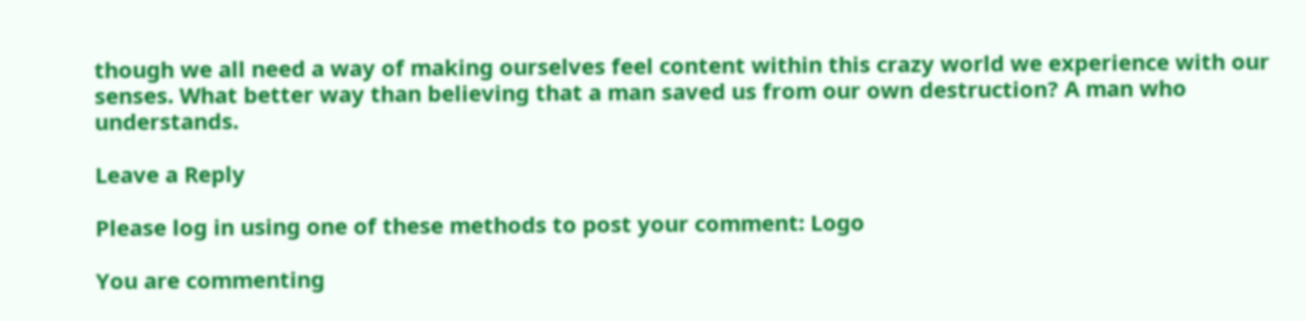though we all need a way of making ourselves feel content within this crazy world we experience with our senses. What better way than believing that a man saved us from our own destruction? A man who understands.

Leave a Reply

Please log in using one of these methods to post your comment: Logo

You are commenting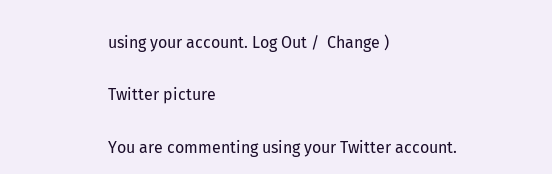using your account. Log Out /  Change )

Twitter picture

You are commenting using your Twitter account.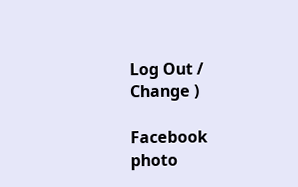Log Out /  Change )

Facebook photo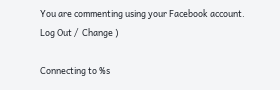You are commenting using your Facebook account. Log Out /  Change )

Connecting to %s